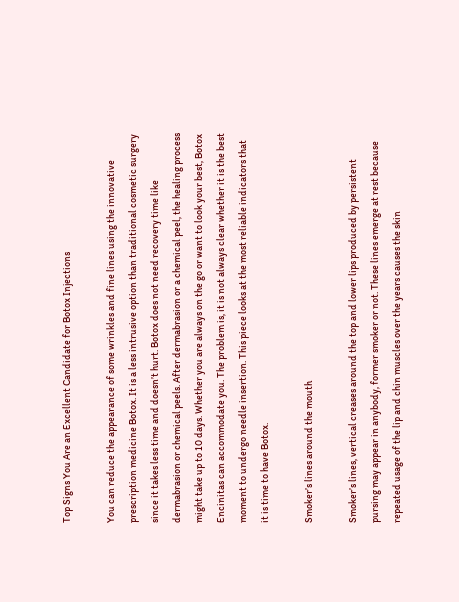Top Signs You Are an Excellent Candidate for Botox Injections

You can reduce the appearance of some wrinkles and fine lines using the innovative prescription medicine Botox. It is a less intrusive option than traditional cosmetic surgery since it takes less time and doesn’t hurt. Botox does not need recovery time like dermabrasion or chemical peels. After dermabrasion or a chemical peel, the healing process might take up to 10 days. Whether you are always on the go or want to look your best, Botox Encinitas can accommodate you. The problem is, it is not always clear whether it is the best moment to undergo needle insertion. This piece looks at the most reliable indicators that it is time to have Botox.

Smoker’s lines around the mouth

Smoker’s lines, vertical creases around the top and lower lips produced by persistent pursing may appear in anybody, former smoker or not. These lines emerge at rest because repeated usage of the lip and chin muscles over the years causes the skin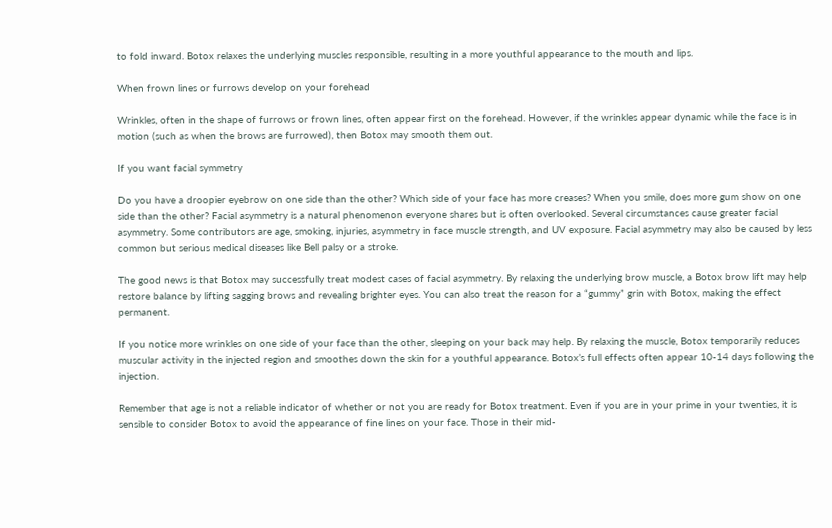to fold inward. Botox relaxes the underlying muscles responsible, resulting in a more youthful appearance to the mouth and lips.

When frown lines or furrows develop on your forehead

Wrinkles, often in the shape of furrows or frown lines, often appear first on the forehead. However, if the wrinkles appear dynamic while the face is in motion (such as when the brows are furrowed), then Botox may smooth them out.

If you want facial symmetry

Do you have a droopier eyebrow on one side than the other? Which side of your face has more creases? When you smile, does more gum show on one side than the other? Facial asymmetry is a natural phenomenon everyone shares but is often overlooked. Several circumstances cause greater facial asymmetry. Some contributors are age, smoking, injuries, asymmetry in face muscle strength, and UV exposure. Facial asymmetry may also be caused by less common but serious medical diseases like Bell palsy or a stroke.

The good news is that Botox may successfully treat modest cases of facial asymmetry. By relaxing the underlying brow muscle, a Botox brow lift may help restore balance by lifting sagging brows and revealing brighter eyes. You can also treat the reason for a “gummy” grin with Botox, making the effect permanent.

If you notice more wrinkles on one side of your face than the other, sleeping on your back may help. By relaxing the muscle, Botox temporarily reduces muscular activity in the injected region and smoothes down the skin for a youthful appearance. Botox’s full effects often appear 10-14 days following the injection.

Remember that age is not a reliable indicator of whether or not you are ready for Botox treatment. Even if you are in your prime in your twenties, it is sensible to consider Botox to avoid the appearance of fine lines on your face. Those in their mid-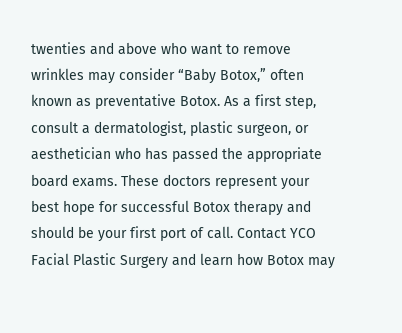twenties and above who want to remove wrinkles may consider “Baby Botox,” often known as preventative Botox. As a first step, consult a dermatologist, plastic surgeon, or aesthetician who has passed the appropriate board exams. These doctors represent your best hope for successful Botox therapy and should be your first port of call. Contact YCO Facial Plastic Surgery and learn how Botox may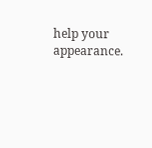help your appearance.